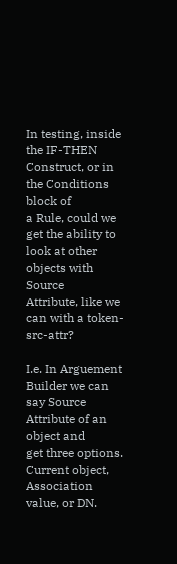In testing, inside the IF-THEN Construct, or in the Conditions block of
a Rule, could we get the ability to look at other objects with Source
Attribute, like we can with a token-src-attr?

I.e. In Arguement Builder we can say Source Attribute of an object and
get three options. Current object, Association value, or DN.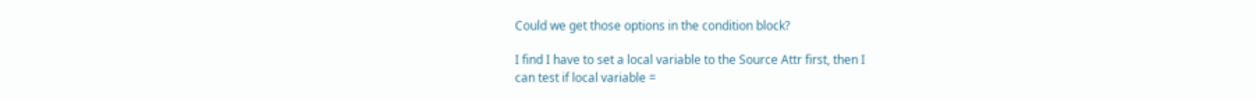Could we get those options in the condition block?

I find I have to set a local variable to the Source Attr first, then I
can test if local variable =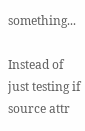something...

Instead of just testing if source attr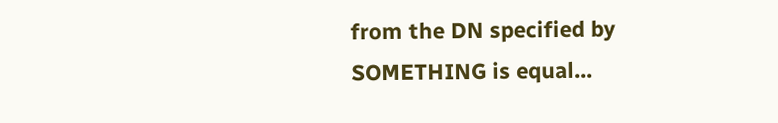from the DN specified by
SOMETHING is equal...